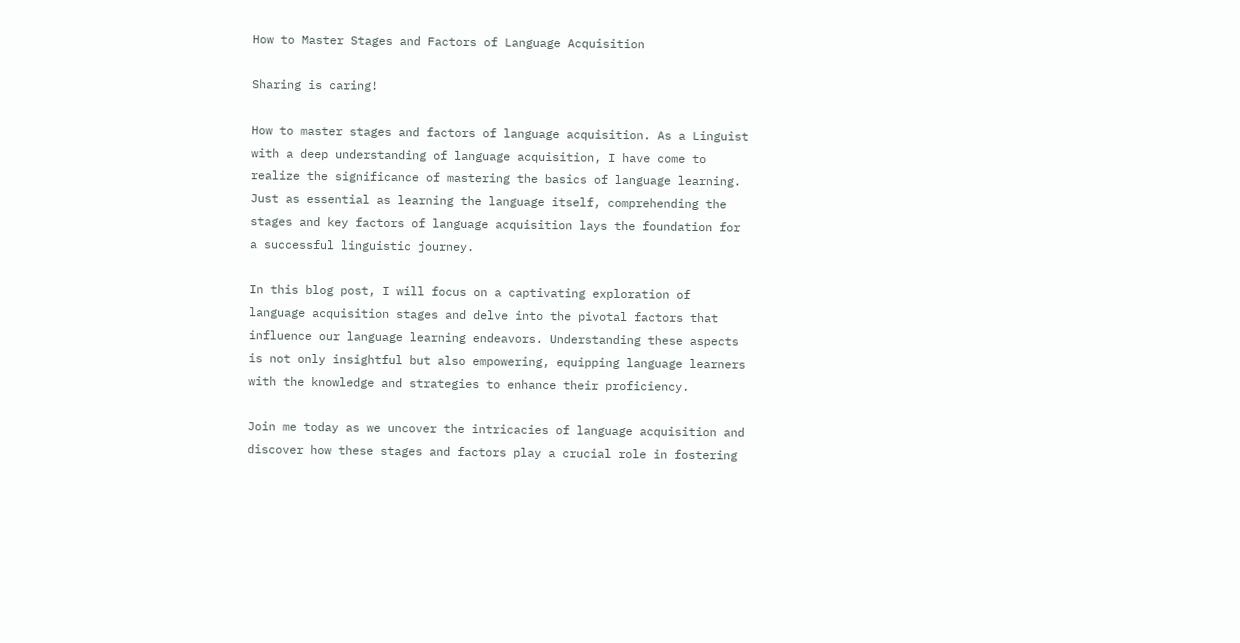How to Master Stages and Factors of Language Acquisition

Sharing is caring!

How to master stages and factors of language acquisition. As a Linguist with a deep understanding of language acquisition, I have come to realize the significance of mastering the basics of language learning. Just as essential as learning the language itself, comprehending the stages and key factors of language acquisition lays the foundation for a successful linguistic journey.

In this blog post, I will focus on a captivating exploration of language acquisition stages and delve into the pivotal factors that influence our language learning endeavors. Understanding these aspects is not only insightful but also empowering, equipping language learners with the knowledge and strategies to enhance their proficiency.

Join me today as we uncover the intricacies of language acquisition and discover how these stages and factors play a crucial role in fostering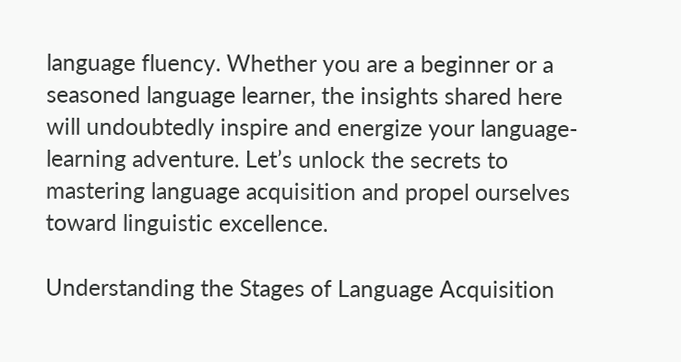language fluency. Whether you are a beginner or a seasoned language learner, the insights shared here will undoubtedly inspire and energize your language-learning adventure. Let’s unlock the secrets to mastering language acquisition and propel ourselves toward linguistic excellence.

Understanding the Stages of Language Acquisition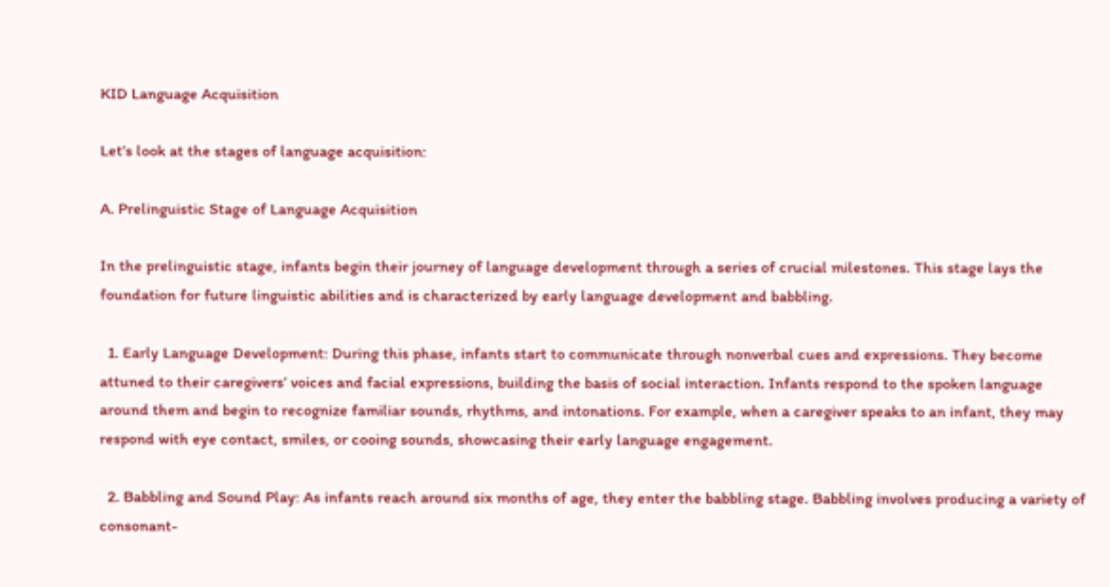KID Language Acquisition

Let’s look at the stages of language acquisition:

A. Prelinguistic Stage of Language Acquisition

In the prelinguistic stage, infants begin their journey of language development through a series of crucial milestones. This stage lays the foundation for future linguistic abilities and is characterized by early language development and babbling.

  1. Early Language Development: During this phase, infants start to communicate through nonverbal cues and expressions. They become attuned to their caregivers’ voices and facial expressions, building the basis of social interaction. Infants respond to the spoken language around them and begin to recognize familiar sounds, rhythms, and intonations. For example, when a caregiver speaks to an infant, they may respond with eye contact, smiles, or cooing sounds, showcasing their early language engagement.

  2. Babbling and Sound Play: As infants reach around six months of age, they enter the babbling stage. Babbling involves producing a variety of consonant-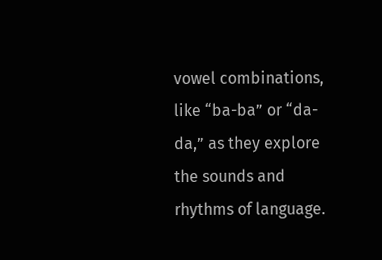vowel combinations, like “ba-ba” or “da-da,” as they explore the sounds and rhythms of language.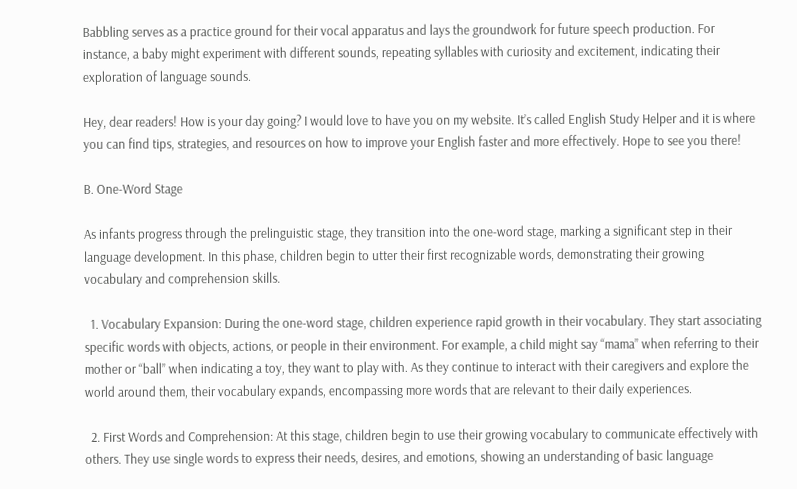Babbling serves as a practice ground for their vocal apparatus and lays the groundwork for future speech production. For instance, a baby might experiment with different sounds, repeating syllables with curiosity and excitement, indicating their exploration of language sounds.

Hey, dear readers! How is your day going? I would love to have you on my website. It’s called English Study Helper and it is where you can find tips, strategies, and resources on how to improve your English faster and more effectively. Hope to see you there!

B. One-Word Stage

As infants progress through the prelinguistic stage, they transition into the one-word stage, marking a significant step in their language development. In this phase, children begin to utter their first recognizable words, demonstrating their growing vocabulary and comprehension skills.

  1. Vocabulary Expansion: During the one-word stage, children experience rapid growth in their vocabulary. They start associating specific words with objects, actions, or people in their environment. For example, a child might say “mama” when referring to their mother or “ball” when indicating a toy, they want to play with. As they continue to interact with their caregivers and explore the world around them, their vocabulary expands, encompassing more words that are relevant to their daily experiences.

  2. First Words and Comprehension: At this stage, children begin to use their growing vocabulary to communicate effectively with others. They use single words to express their needs, desires, and emotions, showing an understanding of basic language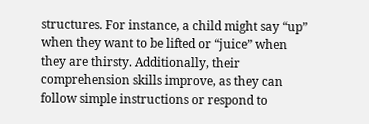structures. For instance, a child might say “up” when they want to be lifted or “juice” when they are thirsty. Additionally, their comprehension skills improve, as they can follow simple instructions or respond to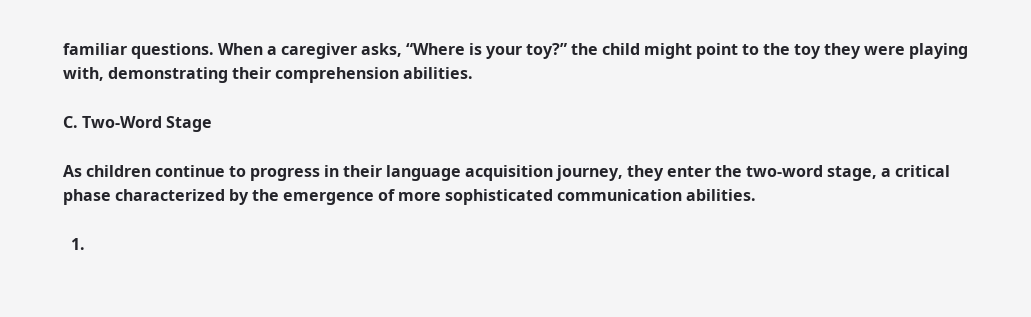familiar questions. When a caregiver asks, “Where is your toy?” the child might point to the toy they were playing with, demonstrating their comprehension abilities.

C. Two-Word Stage

As children continue to progress in their language acquisition journey, they enter the two-word stage, a critical phase characterized by the emergence of more sophisticated communication abilities.

  1.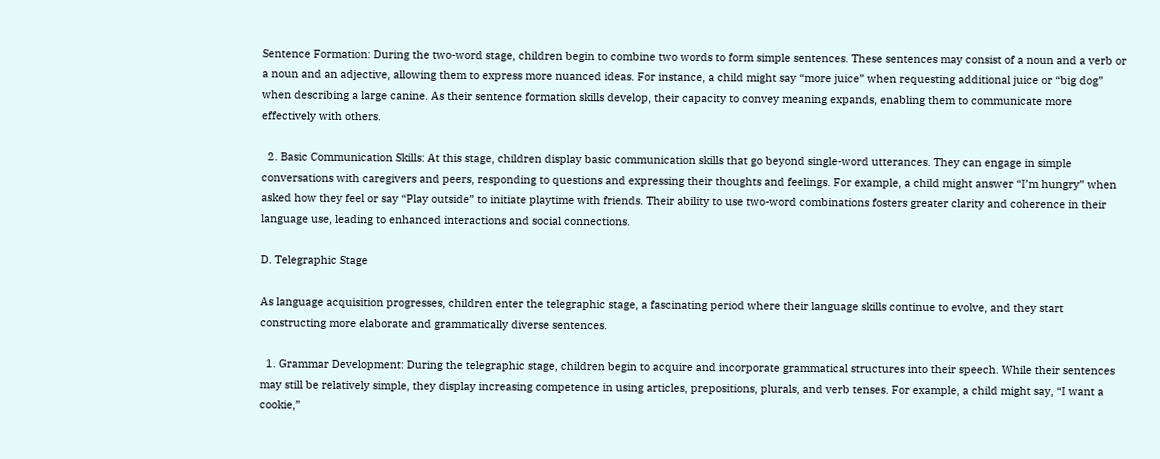Sentence Formation: During the two-word stage, children begin to combine two words to form simple sentences. These sentences may consist of a noun and a verb or a noun and an adjective, allowing them to express more nuanced ideas. For instance, a child might say “more juice” when requesting additional juice or “big dog” when describing a large canine. As their sentence formation skills develop, their capacity to convey meaning expands, enabling them to communicate more effectively with others.

  2. Basic Communication Skills: At this stage, children display basic communication skills that go beyond single-word utterances. They can engage in simple conversations with caregivers and peers, responding to questions and expressing their thoughts and feelings. For example, a child might answer “I’m hungry” when asked how they feel or say “Play outside” to initiate playtime with friends. Their ability to use two-word combinations fosters greater clarity and coherence in their language use, leading to enhanced interactions and social connections.

D. Telegraphic Stage

As language acquisition progresses, children enter the telegraphic stage, a fascinating period where their language skills continue to evolve, and they start constructing more elaborate and grammatically diverse sentences.

  1. Grammar Development: During the telegraphic stage, children begin to acquire and incorporate grammatical structures into their speech. While their sentences may still be relatively simple, they display increasing competence in using articles, prepositions, plurals, and verb tenses. For example, a child might say, “I want a cookie,”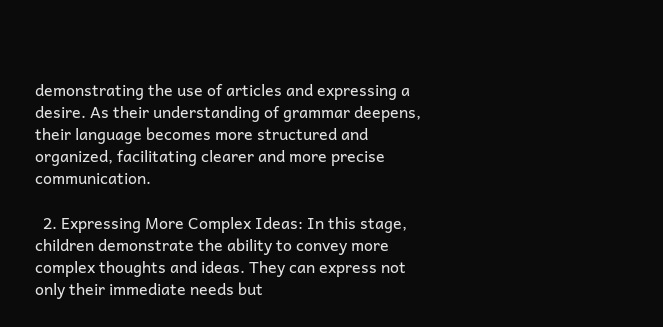demonstrating the use of articles and expressing a desire. As their understanding of grammar deepens, their language becomes more structured and organized, facilitating clearer and more precise communication.

  2. Expressing More Complex Ideas: In this stage, children demonstrate the ability to convey more complex thoughts and ideas. They can express not only their immediate needs but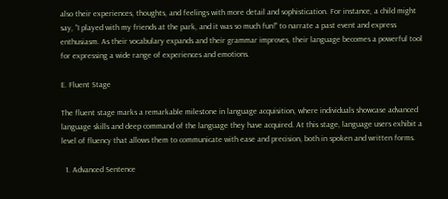also their experiences, thoughts, and feelings with more detail and sophistication. For instance, a child might say, “I played with my friends at the park, and it was so much fun!” to narrate a past event and express enthusiasm. As their vocabulary expands and their grammar improves, their language becomes a powerful tool for expressing a wide range of experiences and emotions.

E. Fluent Stage

The fluent stage marks a remarkable milestone in language acquisition, where individuals showcase advanced language skills and deep command of the language they have acquired. At this stage, language users exhibit a level of fluency that allows them to communicate with ease and precision, both in spoken and written forms.

  1. Advanced Sentence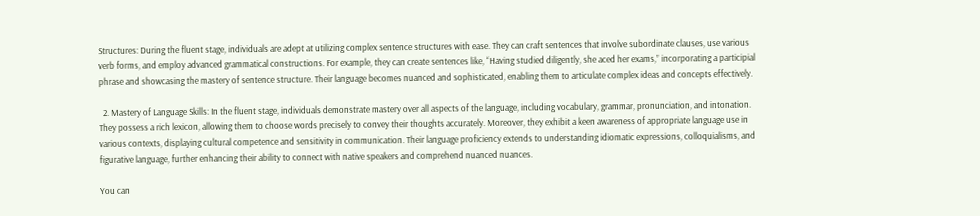Structures: During the fluent stage, individuals are adept at utilizing complex sentence structures with ease. They can craft sentences that involve subordinate clauses, use various verb forms, and employ advanced grammatical constructions. For example, they can create sentences like, “Having studied diligently, she aced her exams,” incorporating a participial phrase and showcasing the mastery of sentence structure. Their language becomes nuanced and sophisticated, enabling them to articulate complex ideas and concepts effectively.

  2. Mastery of Language Skills: In the fluent stage, individuals demonstrate mastery over all aspects of the language, including vocabulary, grammar, pronunciation, and intonation. They possess a rich lexicon, allowing them to choose words precisely to convey their thoughts accurately. Moreover, they exhibit a keen awareness of appropriate language use in various contexts, displaying cultural competence and sensitivity in communication. Their language proficiency extends to understanding idiomatic expressions, colloquialisms, and figurative language, further enhancing their ability to connect with native speakers and comprehend nuanced nuances.

You can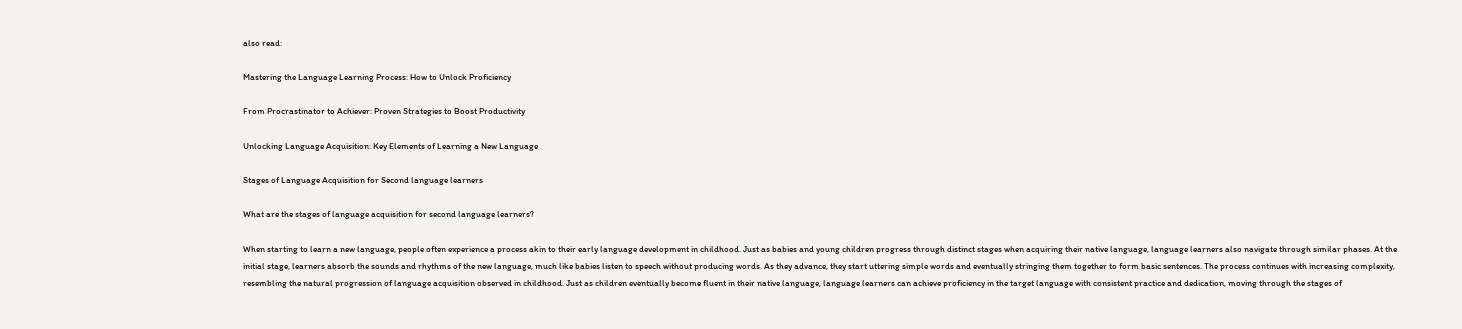also read:

Mastering the Language Learning Process: How to Unlock Proficiency

From Procrastinator to Achiever: Proven Strategies to Boost Productivity

Unlocking Language Acquisition: Key Elements of Learning a New Language

Stages of Language Acquisition for Second language learners

What are the stages of language acquisition for second language learners?

When starting to learn a new language, people often experience a process akin to their early language development in childhood. Just as babies and young children progress through distinct stages when acquiring their native language, language learners also navigate through similar phases. At the initial stage, learners absorb the sounds and rhythms of the new language, much like babies listen to speech without producing words. As they advance, they start uttering simple words and eventually stringing them together to form basic sentences. The process continues with increasing complexity, resembling the natural progression of language acquisition observed in childhood. Just as children eventually become fluent in their native language, language learners can achieve proficiency in the target language with consistent practice and dedication, moving through the stages of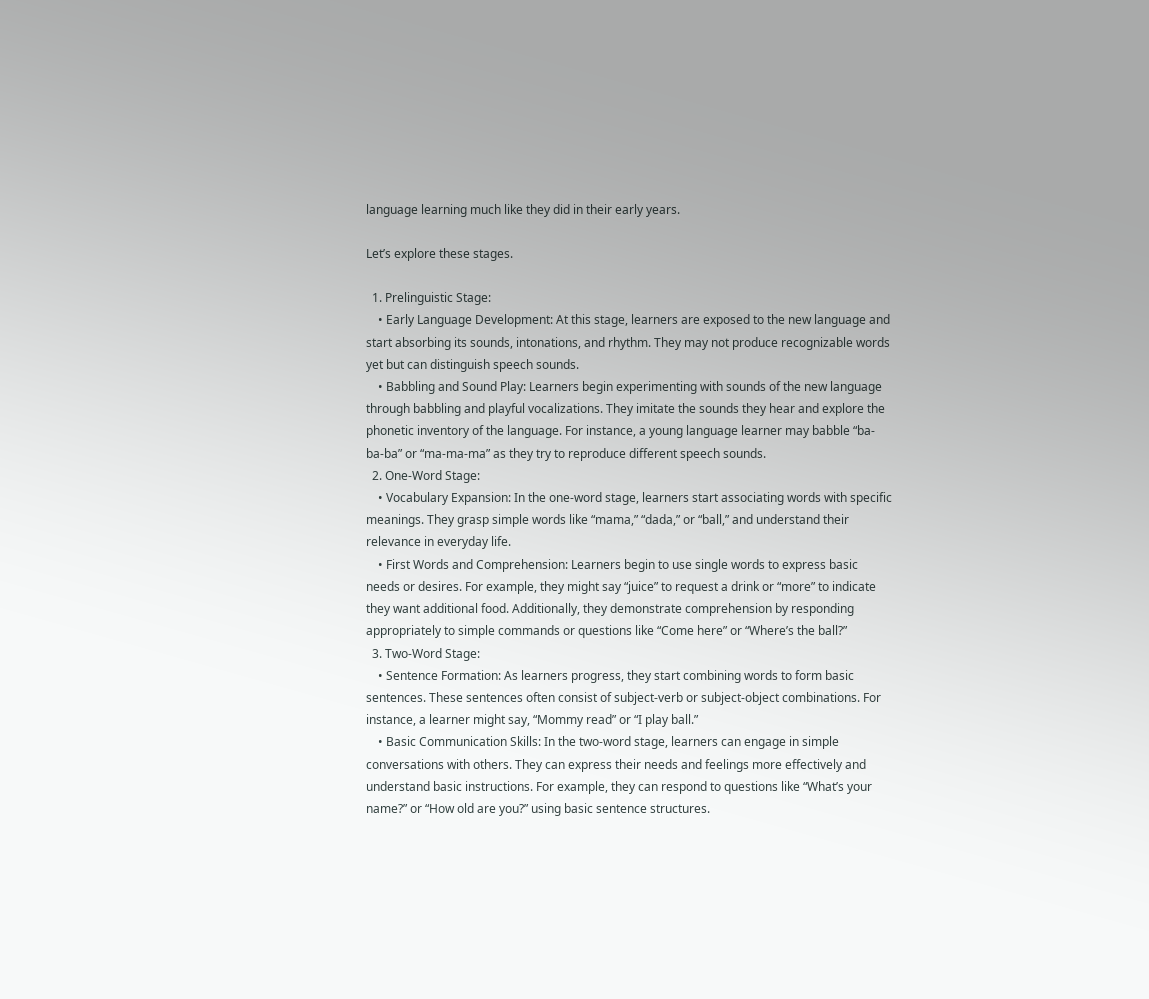language learning much like they did in their early years.

Let’s explore these stages.

  1. Prelinguistic Stage:
    • Early Language Development: At this stage, learners are exposed to the new language and start absorbing its sounds, intonations, and rhythm. They may not produce recognizable words yet but can distinguish speech sounds.
    • Babbling and Sound Play: Learners begin experimenting with sounds of the new language through babbling and playful vocalizations. They imitate the sounds they hear and explore the phonetic inventory of the language. For instance, a young language learner may babble “ba-ba-ba” or “ma-ma-ma” as they try to reproduce different speech sounds.
  2. One-Word Stage:
    • Vocabulary Expansion: In the one-word stage, learners start associating words with specific meanings. They grasp simple words like “mama,” “dada,” or “ball,” and understand their relevance in everyday life.
    • First Words and Comprehension: Learners begin to use single words to express basic needs or desires. For example, they might say “juice” to request a drink or “more” to indicate they want additional food. Additionally, they demonstrate comprehension by responding appropriately to simple commands or questions like “Come here” or “Where’s the ball?”
  3. Two-Word Stage:
    • Sentence Formation: As learners progress, they start combining words to form basic sentences. These sentences often consist of subject-verb or subject-object combinations. For instance, a learner might say, “Mommy read” or “I play ball.”
    • Basic Communication Skills: In the two-word stage, learners can engage in simple conversations with others. They can express their needs and feelings more effectively and understand basic instructions. For example, they can respond to questions like “What’s your name?” or “How old are you?” using basic sentence structures.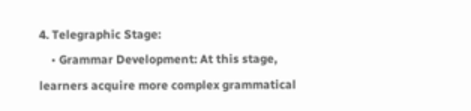4. Telegraphic Stage:
    • Grammar Development: At this stage, learners acquire more complex grammatical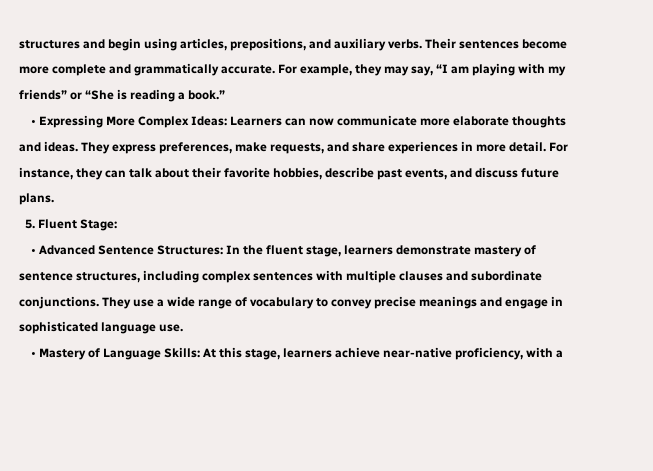structures and begin using articles, prepositions, and auxiliary verbs. Their sentences become more complete and grammatically accurate. For example, they may say, “I am playing with my friends” or “She is reading a book.”
    • Expressing More Complex Ideas: Learners can now communicate more elaborate thoughts and ideas. They express preferences, make requests, and share experiences in more detail. For instance, they can talk about their favorite hobbies, describe past events, and discuss future plans.
  5. Fluent Stage:
    • Advanced Sentence Structures: In the fluent stage, learners demonstrate mastery of sentence structures, including complex sentences with multiple clauses and subordinate conjunctions. They use a wide range of vocabulary to convey precise meanings and engage in sophisticated language use.
    • Mastery of Language Skills: At this stage, learners achieve near-native proficiency, with a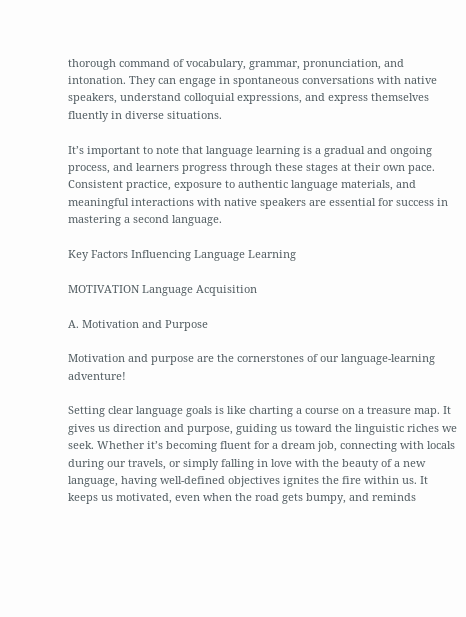thorough command of vocabulary, grammar, pronunciation, and intonation. They can engage in spontaneous conversations with native speakers, understand colloquial expressions, and express themselves fluently in diverse situations.

It’s important to note that language learning is a gradual and ongoing process, and learners progress through these stages at their own pace. Consistent practice, exposure to authentic language materials, and meaningful interactions with native speakers are essential for success in mastering a second language.

Key Factors Influencing Language Learning

MOTIVATION Language Acquisition

A. Motivation and Purpose

Motivation and purpose are the cornerstones of our language-learning adventure!

Setting clear language goals is like charting a course on a treasure map. It gives us direction and purpose, guiding us toward the linguistic riches we seek. Whether it’s becoming fluent for a dream job, connecting with locals during our travels, or simply falling in love with the beauty of a new language, having well-defined objectives ignites the fire within us. It keeps us motivated, even when the road gets bumpy, and reminds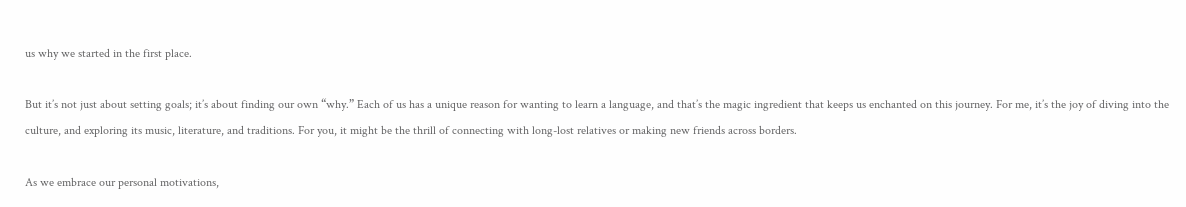us why we started in the first place.

But it’s not just about setting goals; it’s about finding our own “why.” Each of us has a unique reason for wanting to learn a language, and that’s the magic ingredient that keeps us enchanted on this journey. For me, it’s the joy of diving into the culture, and exploring its music, literature, and traditions. For you, it might be the thrill of connecting with long-lost relatives or making new friends across borders.

As we embrace our personal motivations,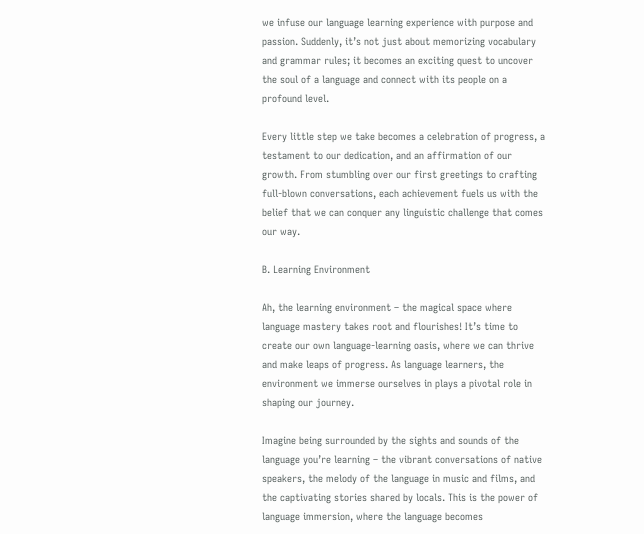we infuse our language learning experience with purpose and passion. Suddenly, it’s not just about memorizing vocabulary and grammar rules; it becomes an exciting quest to uncover the soul of a language and connect with its people on a profound level.

Every little step we take becomes a celebration of progress, a testament to our dedication, and an affirmation of our growth. From stumbling over our first greetings to crafting full-blown conversations, each achievement fuels us with the belief that we can conquer any linguistic challenge that comes our way.

B. Learning Environment

Ah, the learning environment – the magical space where language mastery takes root and flourishes! It’s time to create our own language-learning oasis, where we can thrive and make leaps of progress. As language learners, the environment we immerse ourselves in plays a pivotal role in shaping our journey.

Imagine being surrounded by the sights and sounds of the language you’re learning – the vibrant conversations of native speakers, the melody of the language in music and films, and the captivating stories shared by locals. This is the power of language immersion, where the language becomes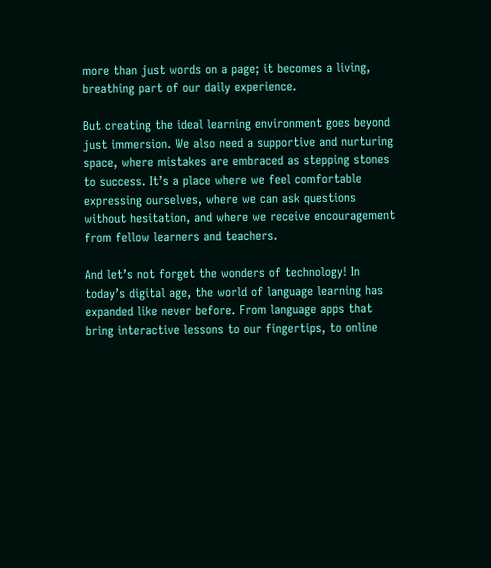more than just words on a page; it becomes a living, breathing part of our daily experience.

But creating the ideal learning environment goes beyond just immersion. We also need a supportive and nurturing space, where mistakes are embraced as stepping stones to success. It’s a place where we feel comfortable expressing ourselves, where we can ask questions without hesitation, and where we receive encouragement from fellow learners and teachers.

And let’s not forget the wonders of technology! In today’s digital age, the world of language learning has expanded like never before. From language apps that bring interactive lessons to our fingertips, to online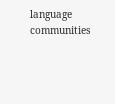language communities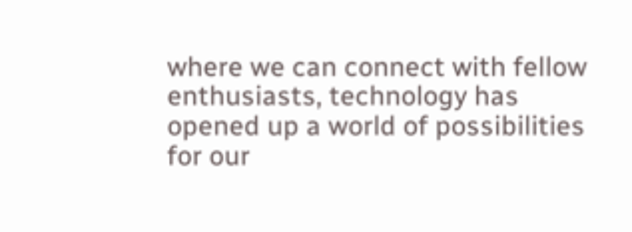where we can connect with fellow enthusiasts, technology has opened up a world of possibilities for our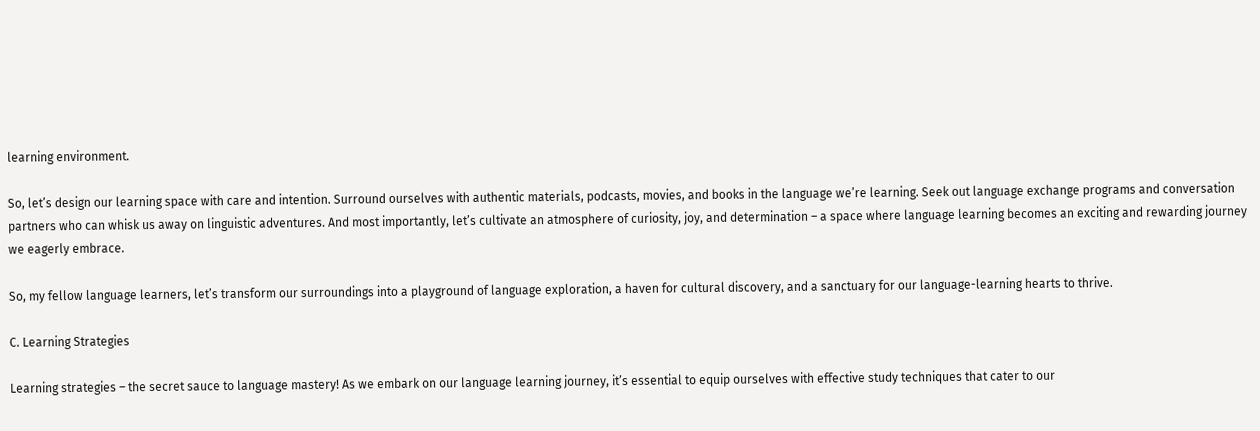learning environment.

So, let’s design our learning space with care and intention. Surround ourselves with authentic materials, podcasts, movies, and books in the language we’re learning. Seek out language exchange programs and conversation partners who can whisk us away on linguistic adventures. And most importantly, let’s cultivate an atmosphere of curiosity, joy, and determination – a space where language learning becomes an exciting and rewarding journey we eagerly embrace.

So, my fellow language learners, let’s transform our surroundings into a playground of language exploration, a haven for cultural discovery, and a sanctuary for our language-learning hearts to thrive.

C. Learning Strategies

Learning strategies – the secret sauce to language mastery! As we embark on our language learning journey, it’s essential to equip ourselves with effective study techniques that cater to our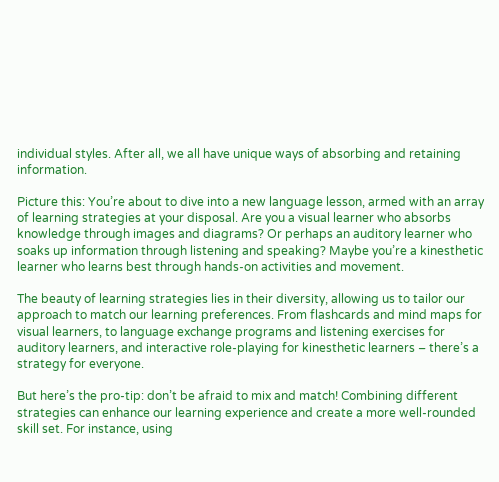individual styles. After all, we all have unique ways of absorbing and retaining information.

Picture this: You’re about to dive into a new language lesson, armed with an array of learning strategies at your disposal. Are you a visual learner who absorbs knowledge through images and diagrams? Or perhaps an auditory learner who soaks up information through listening and speaking? Maybe you’re a kinesthetic learner who learns best through hands-on activities and movement.

The beauty of learning strategies lies in their diversity, allowing us to tailor our approach to match our learning preferences. From flashcards and mind maps for visual learners, to language exchange programs and listening exercises for auditory learners, and interactive role-playing for kinesthetic learners – there’s a strategy for everyone.

But here’s the pro-tip: don’t be afraid to mix and match! Combining different strategies can enhance our learning experience and create a more well-rounded skill set. For instance, using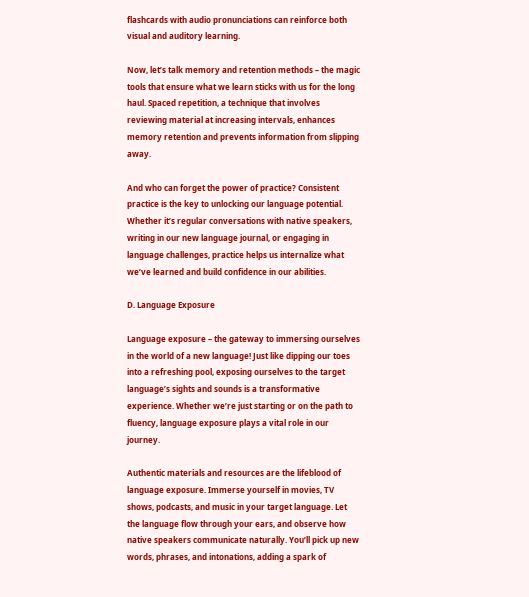flashcards with audio pronunciations can reinforce both visual and auditory learning.

Now, let’s talk memory and retention methods – the magic tools that ensure what we learn sticks with us for the long haul. Spaced repetition, a technique that involves reviewing material at increasing intervals, enhances memory retention and prevents information from slipping away.

And who can forget the power of practice? Consistent practice is the key to unlocking our language potential. Whether it’s regular conversations with native speakers, writing in our new language journal, or engaging in language challenges, practice helps us internalize what we’ve learned and build confidence in our abilities.

D. Language Exposure

Language exposure – the gateway to immersing ourselves in the world of a new language! Just like dipping our toes into a refreshing pool, exposing ourselves to the target language’s sights and sounds is a transformative experience. Whether we’re just starting or on the path to fluency, language exposure plays a vital role in our journey.

Authentic materials and resources are the lifeblood of language exposure. Immerse yourself in movies, TV shows, podcasts, and music in your target language. Let the language flow through your ears, and observe how native speakers communicate naturally. You’ll pick up new words, phrases, and intonations, adding a spark of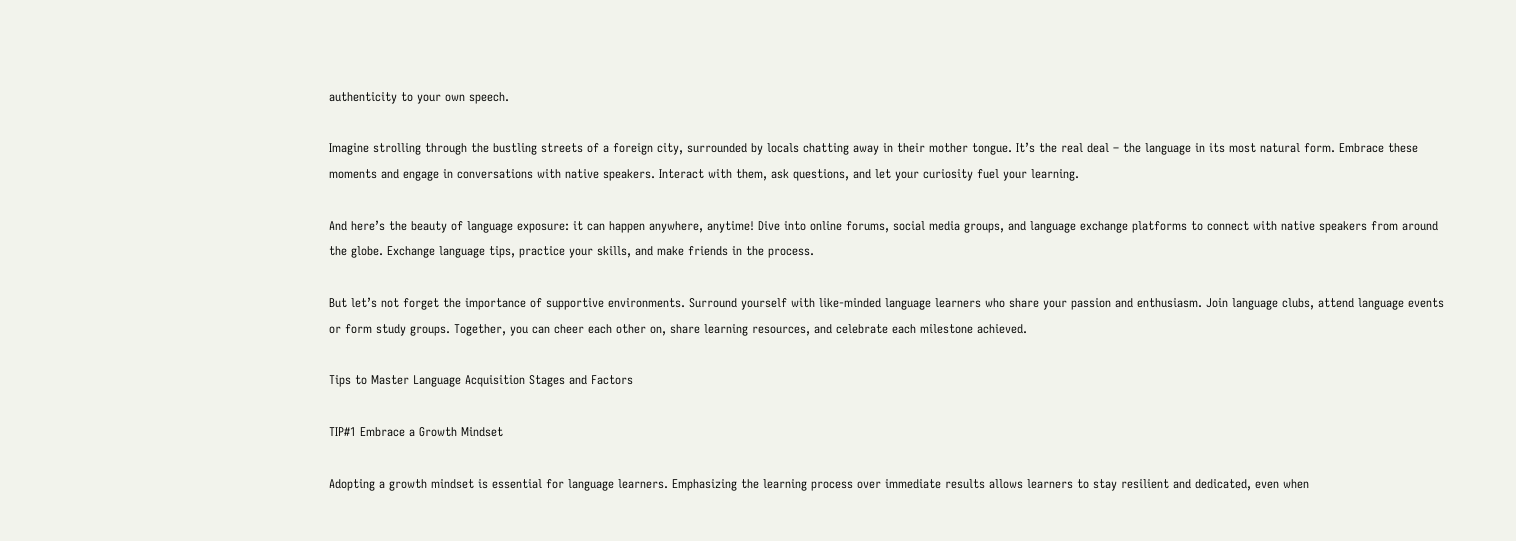authenticity to your own speech.

Imagine strolling through the bustling streets of a foreign city, surrounded by locals chatting away in their mother tongue. It’s the real deal – the language in its most natural form. Embrace these moments and engage in conversations with native speakers. Interact with them, ask questions, and let your curiosity fuel your learning.

And here’s the beauty of language exposure: it can happen anywhere, anytime! Dive into online forums, social media groups, and language exchange platforms to connect with native speakers from around the globe. Exchange language tips, practice your skills, and make friends in the process.

But let’s not forget the importance of supportive environments. Surround yourself with like-minded language learners who share your passion and enthusiasm. Join language clubs, attend language events or form study groups. Together, you can cheer each other on, share learning resources, and celebrate each milestone achieved.

Tips to Master Language Acquisition Stages and Factors

TIP#1 Embrace a Growth Mindset

Adopting a growth mindset is essential for language learners. Emphasizing the learning process over immediate results allows learners to stay resilient and dedicated, even when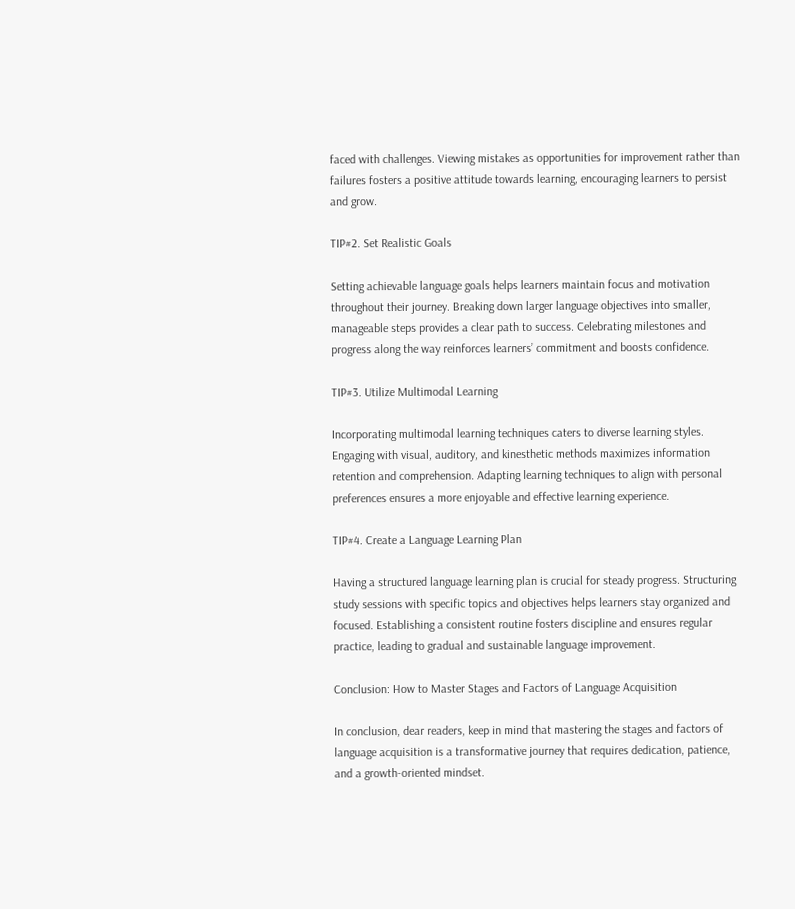faced with challenges. Viewing mistakes as opportunities for improvement rather than failures fosters a positive attitude towards learning, encouraging learners to persist and grow.

TIP#2. Set Realistic Goals

Setting achievable language goals helps learners maintain focus and motivation throughout their journey. Breaking down larger language objectives into smaller, manageable steps provides a clear path to success. Celebrating milestones and progress along the way reinforces learners’ commitment and boosts confidence.

TIP#3. Utilize Multimodal Learning

Incorporating multimodal learning techniques caters to diverse learning styles. Engaging with visual, auditory, and kinesthetic methods maximizes information retention and comprehension. Adapting learning techniques to align with personal preferences ensures a more enjoyable and effective learning experience.

TIP#4. Create a Language Learning Plan

Having a structured language learning plan is crucial for steady progress. Structuring study sessions with specific topics and objectives helps learners stay organized and focused. Establishing a consistent routine fosters discipline and ensures regular practice, leading to gradual and sustainable language improvement.

Conclusion: How to Master Stages and Factors of Language Acquisition

In conclusion, dear readers, keep in mind that mastering the stages and factors of language acquisition is a transformative journey that requires dedication, patience, and a growth-oriented mindset.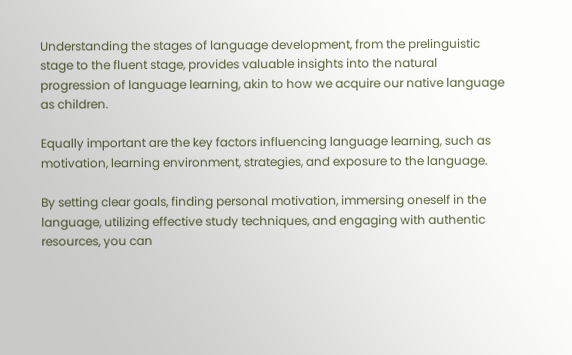Understanding the stages of language development, from the prelinguistic stage to the fluent stage, provides valuable insights into the natural progression of language learning, akin to how we acquire our native language as children.

Equally important are the key factors influencing language learning, such as motivation, learning environment, strategies, and exposure to the language.

By setting clear goals, finding personal motivation, immersing oneself in the language, utilizing effective study techniques, and engaging with authentic resources, you can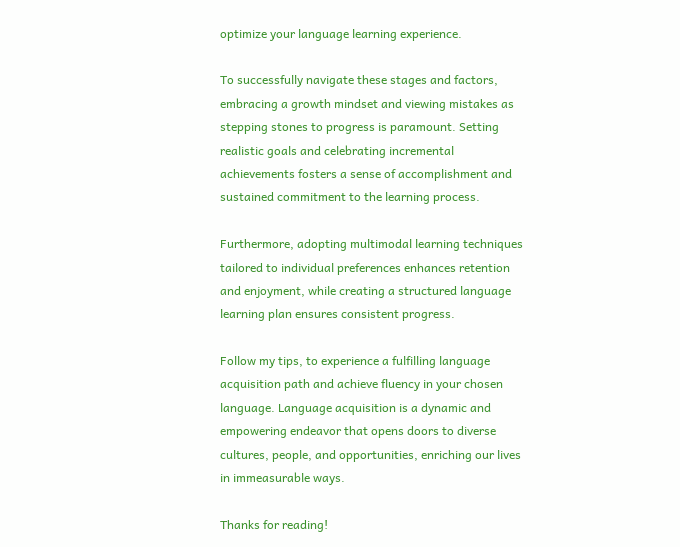optimize your language learning experience.

To successfully navigate these stages and factors, embracing a growth mindset and viewing mistakes as stepping stones to progress is paramount. Setting realistic goals and celebrating incremental achievements fosters a sense of accomplishment and sustained commitment to the learning process.

Furthermore, adopting multimodal learning techniques tailored to individual preferences enhances retention and enjoyment, while creating a structured language learning plan ensures consistent progress.

Follow my tips, to experience a fulfilling language acquisition path and achieve fluency in your chosen language. Language acquisition is a dynamic and empowering endeavor that opens doors to diverse cultures, people, and opportunities, enriching our lives in immeasurable ways.

Thanks for reading!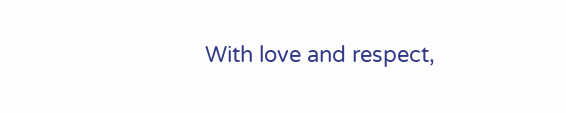With love and respect,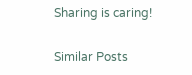Sharing is caring!

Similar Posts